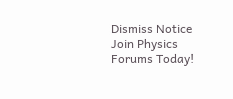Dismiss Notice
Join Physics Forums Today!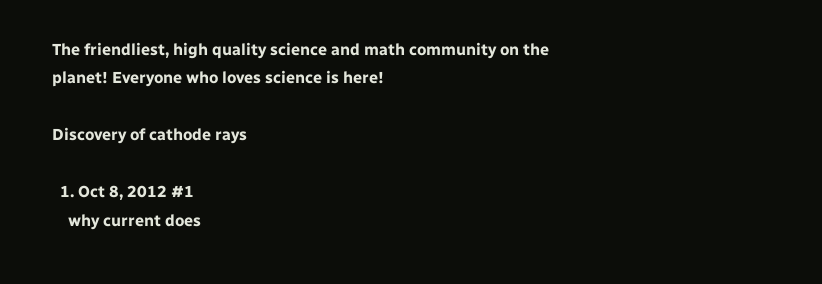The friendliest, high quality science and math community on the planet! Everyone who loves science is here!

Discovery of cathode rays

  1. Oct 8, 2012 #1
    why current does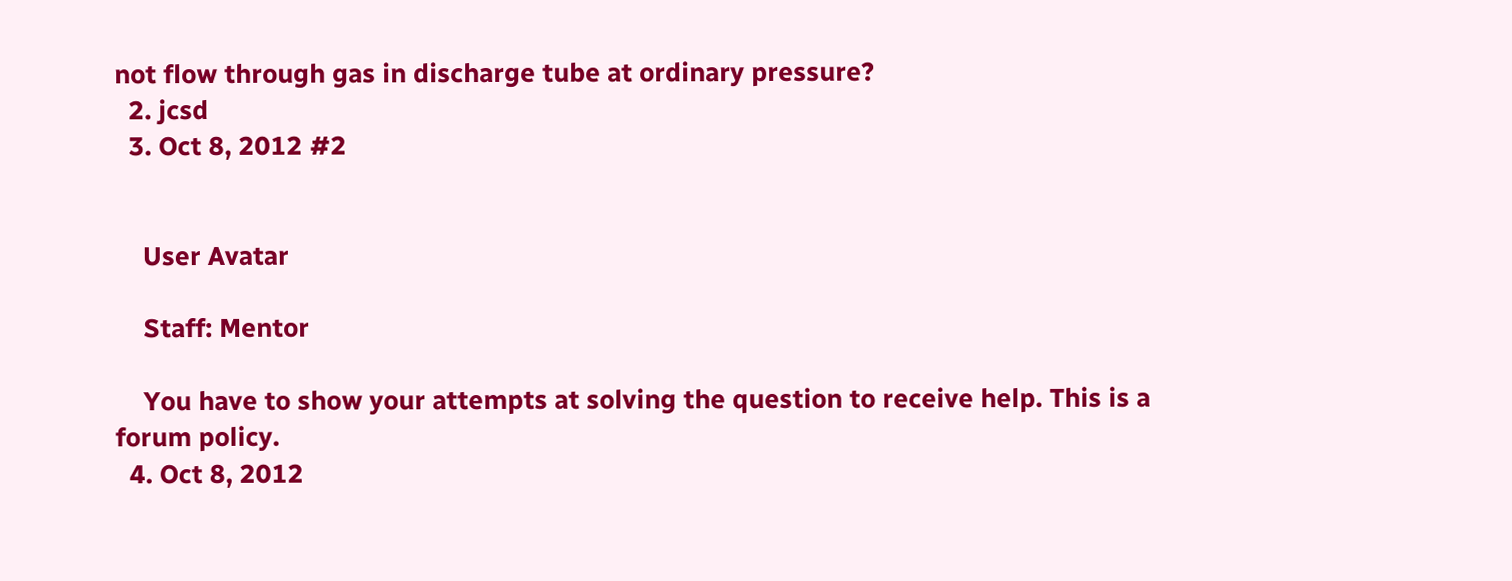not flow through gas in discharge tube at ordinary pressure?
  2. jcsd
  3. Oct 8, 2012 #2


    User Avatar

    Staff: Mentor

    You have to show your attempts at solving the question to receive help. This is a forum policy.
  4. Oct 8, 2012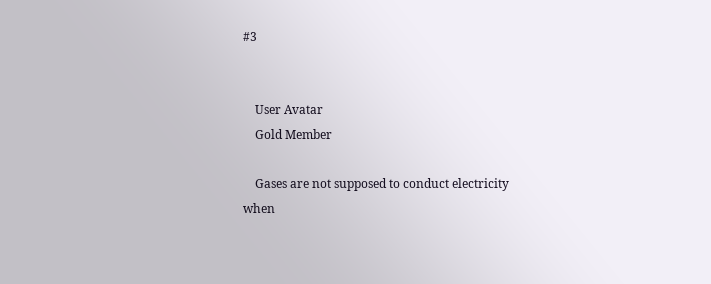#3


    User Avatar
    Gold Member

    Gases are not supposed to conduct electricity when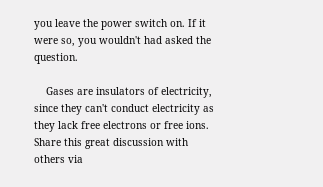you leave the power switch on. If it were so, you wouldn't had asked the question.

    Gases are insulators of electricity, since they can't conduct electricity as they lack free electrons or free ions.
Share this great discussion with others via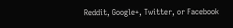Reddit, Google+, Twitter, or Facebook